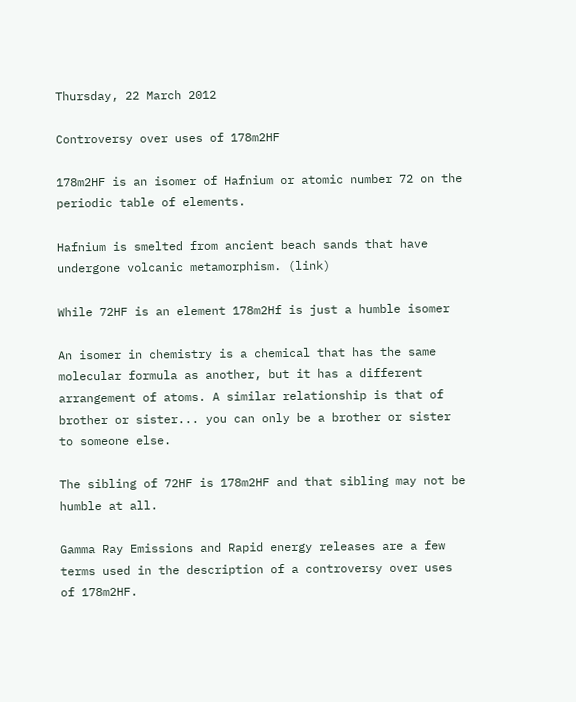Thursday, 22 March 2012

Controversy over uses of 178m2HF

178m2HF is an isomer of Hafnium or atomic number 72 on the periodic table of elements.

Hafnium is smelted from ancient beach sands that have undergone volcanic metamorphism. (link)

While 72HF is an element 178m2Hf is just a humble isomer

An isomer in chemistry is a chemical that has the same molecular formula as another, but it has a different arrangement of atoms. A similar relationship is that of brother or sister... you can only be a brother or sister to someone else.

The sibling of 72HF is 178m2HF and that sibling may not be humble at all.

Gamma Ray Emissions and Rapid energy releases are a few terms used in the description of a controversy over uses of 178m2HF.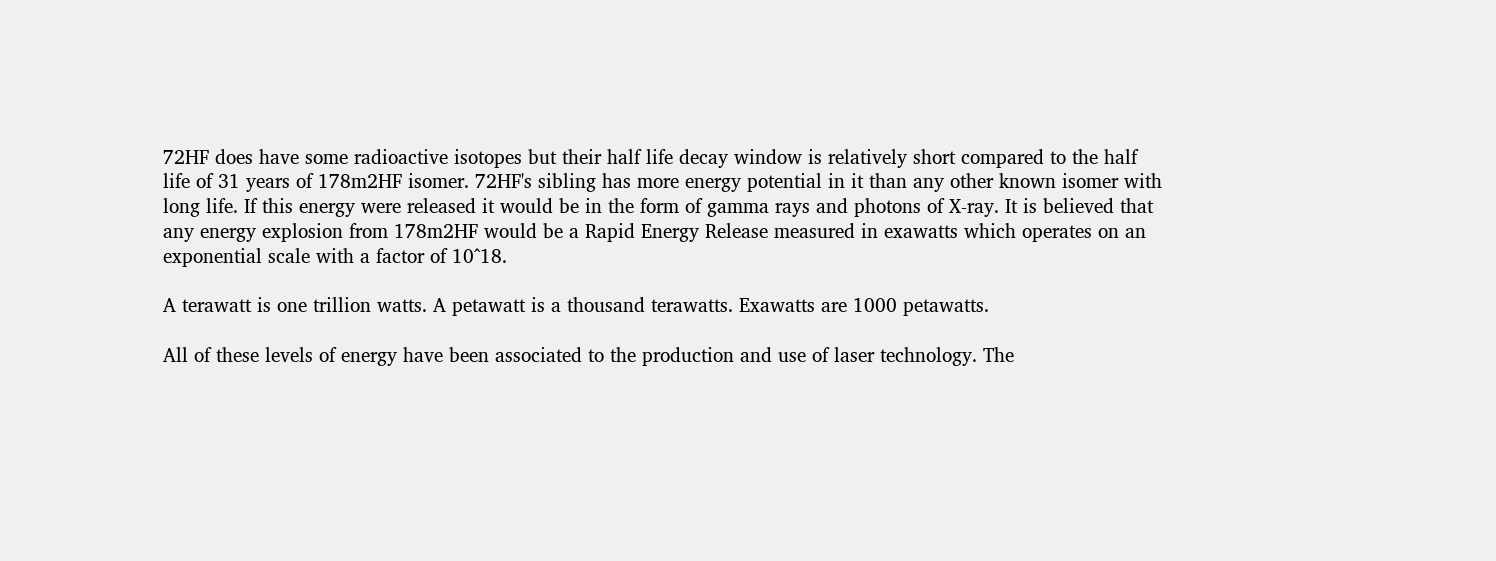72HF does have some radioactive isotopes but their half life decay window is relatively short compared to the half life of 31 years of 178m2HF isomer. 72HF's sibling has more energy potential in it than any other known isomer with long life. If this energy were released it would be in the form of gamma rays and photons of X-ray. It is believed that any energy explosion from 178m2HF would be a Rapid Energy Release measured in exawatts which operates on an exponential scale with a factor of 10^18.

A terawatt is one trillion watts. A petawatt is a thousand terawatts. Exawatts are 1000 petawatts.

All of these levels of energy have been associated to the production and use of laser technology. The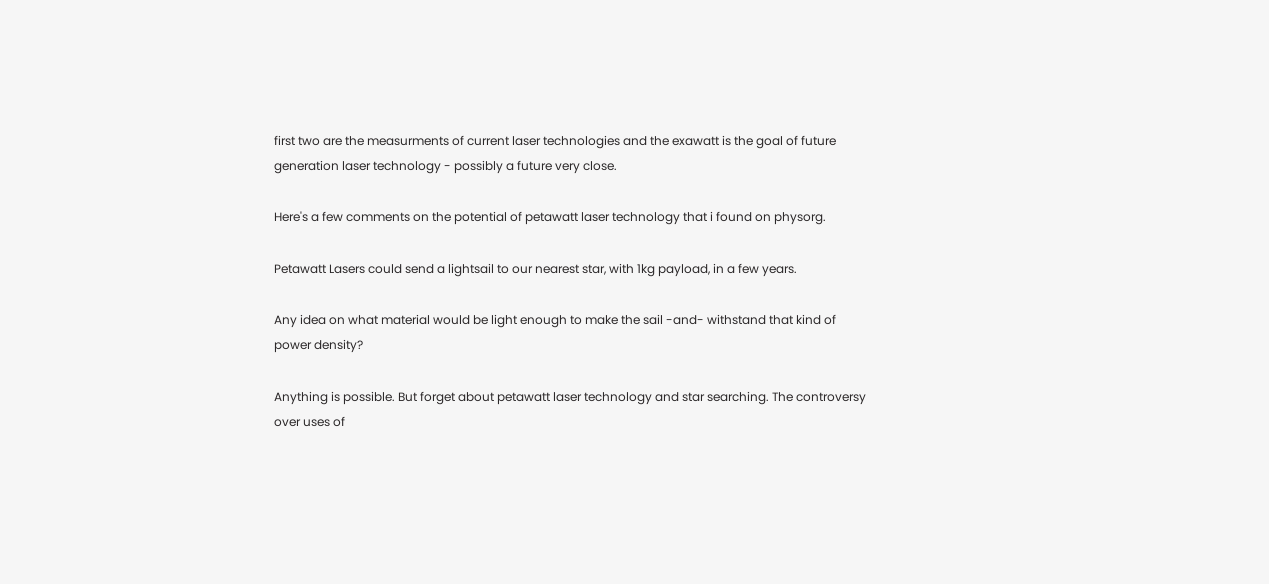first two are the measurments of current laser technologies and the exawatt is the goal of future generation laser technology - possibly a future very close.

Here's a few comments on the potential of petawatt laser technology that i found on physorg.

Petawatt Lasers could send a lightsail to our nearest star, with 1kg payload, in a few years.

Any idea on what material would be light enough to make the sail -and- withstand that kind of power density?

Anything is possible. But forget about petawatt laser technology and star searching. The controversy over uses of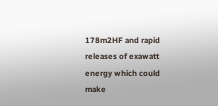178m2HF and rapid releases of exawatt energy which could make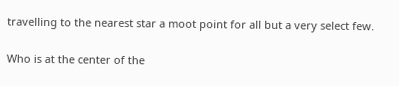travelling to the nearest star a moot point for all but a very select few.

Who is at the center of the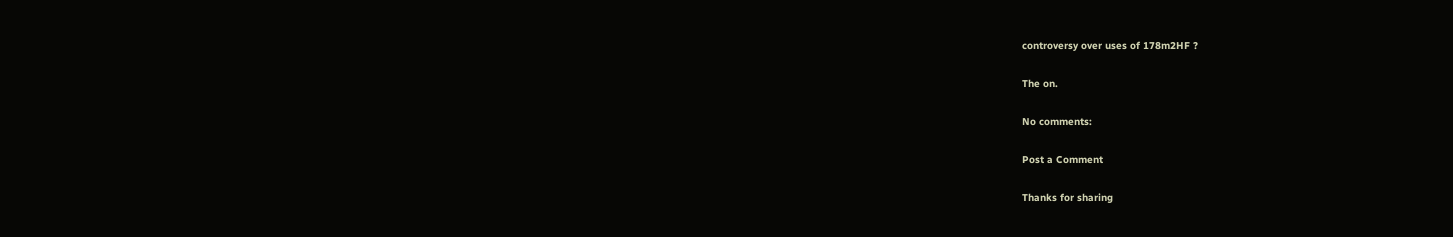controversy over uses of 178m2HF ?

The on.

No comments:

Post a Comment

Thanks for sharing